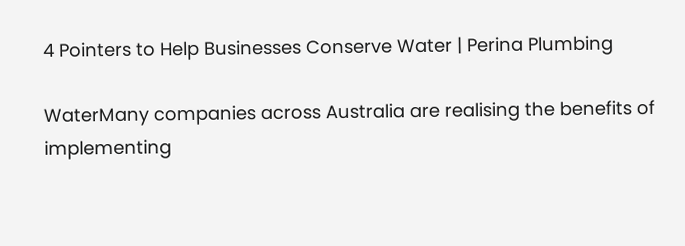4 Pointers to Help Businesses Conserve Water | Perina Plumbing

WaterMany companies across Australia are realising the benefits of implementing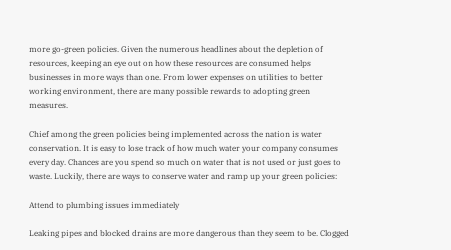more go-green policies. Given the numerous headlines about the depletion of resources, keeping an eye out on how these resources are consumed helps businesses in more ways than one. From lower expenses on utilities to better working environment, there are many possible rewards to adopting green measures.

Chief among the green policies being implemented across the nation is water conservation. It is easy to lose track of how much water your company consumes every day. Chances are you spend so much on water that is not used or just goes to waste. Luckily, there are ways to conserve water and ramp up your green policies:

Attend to plumbing issues immediately

Leaking pipes and blocked drains are more dangerous than they seem to be. Clogged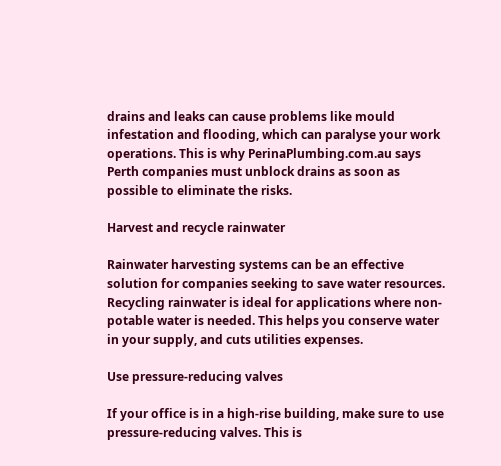drains and leaks can cause problems like mould infestation and flooding, which can paralyse your work operations. This is why PerinaPlumbing.com.au says Perth companies must unblock drains as soon as possible to eliminate the risks.

Harvest and recycle rainwater

Rainwater harvesting systems can be an effective solution for companies seeking to save water resources. Recycling rainwater is ideal for applications where non-potable water is needed. This helps you conserve water in your supply, and cuts utilities expenses.

Use pressure-reducing valves

If your office is in a high-rise building, make sure to use pressure-reducing valves. This is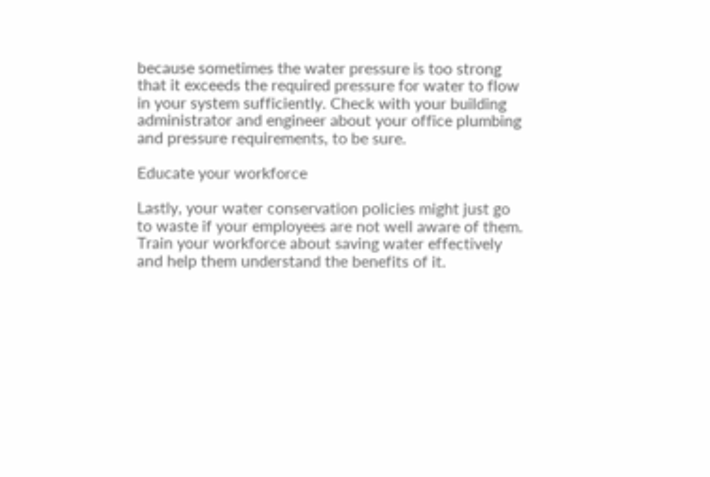because sometimes the water pressure is too strong that it exceeds the required pressure for water to flow in your system sufficiently. Check with your building administrator and engineer about your office plumbing and pressure requirements, to be sure.

Educate your workforce

Lastly, your water conservation policies might just go to waste if your employees are not well aware of them. Train your workforce about saving water effectively and help them understand the benefits of it.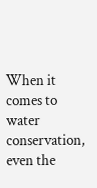When it comes to water conservation, even the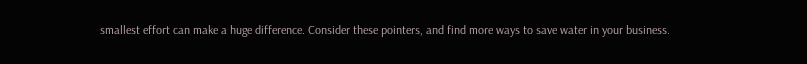smallest effort can make a huge difference. Consider these pointers, and find more ways to save water in your business.